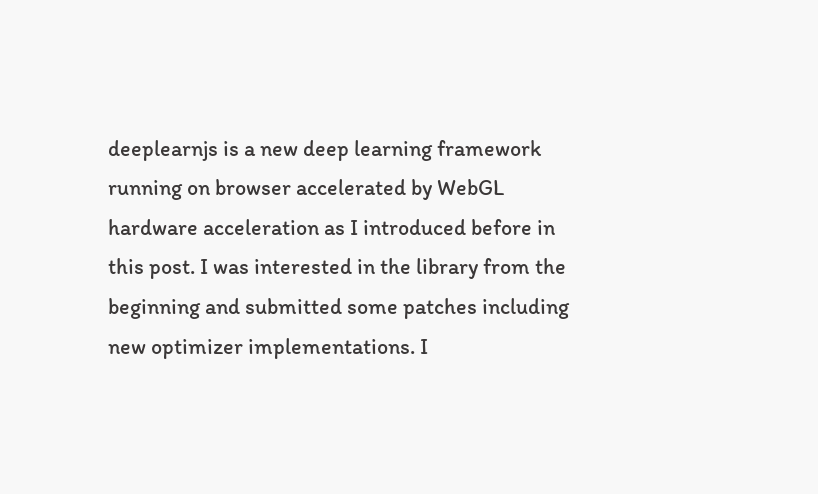deeplearnjs is a new deep learning framework running on browser accelerated by WebGL hardware acceleration as I introduced before in this post. I was interested in the library from the beginning and submitted some patches including new optimizer implementations. I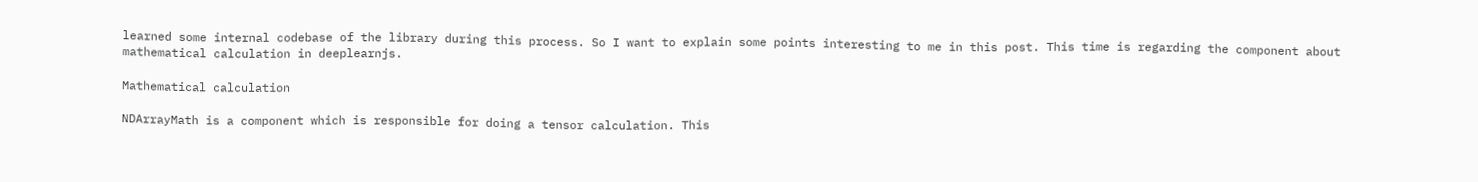learned some internal codebase of the library during this process. So I want to explain some points interesting to me in this post. This time is regarding the component about mathematical calculation in deeplearnjs.

Mathematical calculation

NDArrayMath is a component which is responsible for doing a tensor calculation. This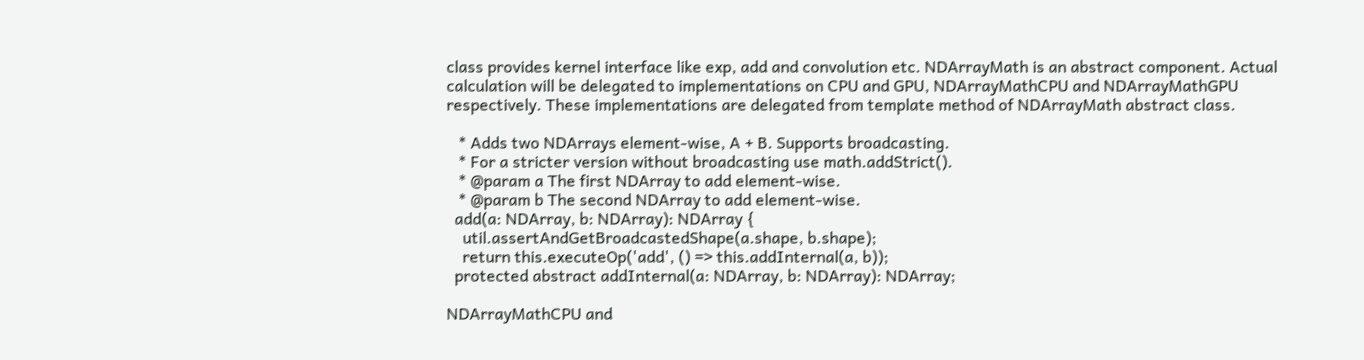class provides kernel interface like exp, add and convolution etc. NDArrayMath is an abstract component. Actual calculation will be delegated to implementations on CPU and GPU, NDArrayMathCPU and NDArrayMathGPU respectively. These implementations are delegated from template method of NDArrayMath abstract class.

   * Adds two NDArrays element-wise, A + B. Supports broadcasting.
   * For a stricter version without broadcasting use math.addStrict().
   * @param a The first NDArray to add element-wise.
   * @param b The second NDArray to add element-wise.
  add(a: NDArray, b: NDArray): NDArray {
    util.assertAndGetBroadcastedShape(a.shape, b.shape);
    return this.executeOp('add', () => this.addInternal(a, b));
  protected abstract addInternal(a: NDArray, b: NDArray): NDArray;

NDArrayMathCPU and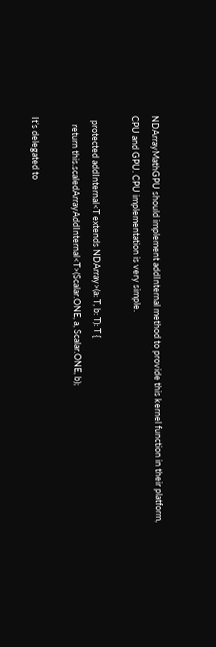NDArrayMathGPU should implement addInternal method to provide this kernel function in their platform, CPU and GPU. CPU implementation is very simple.

  protected addInternal<T extends NDArray>(a: T, b: T): T {
    return this.scaledArrayAddInternal<T>(Scalar.ONE, a, Scalar.ONE, b);

It’s delegated to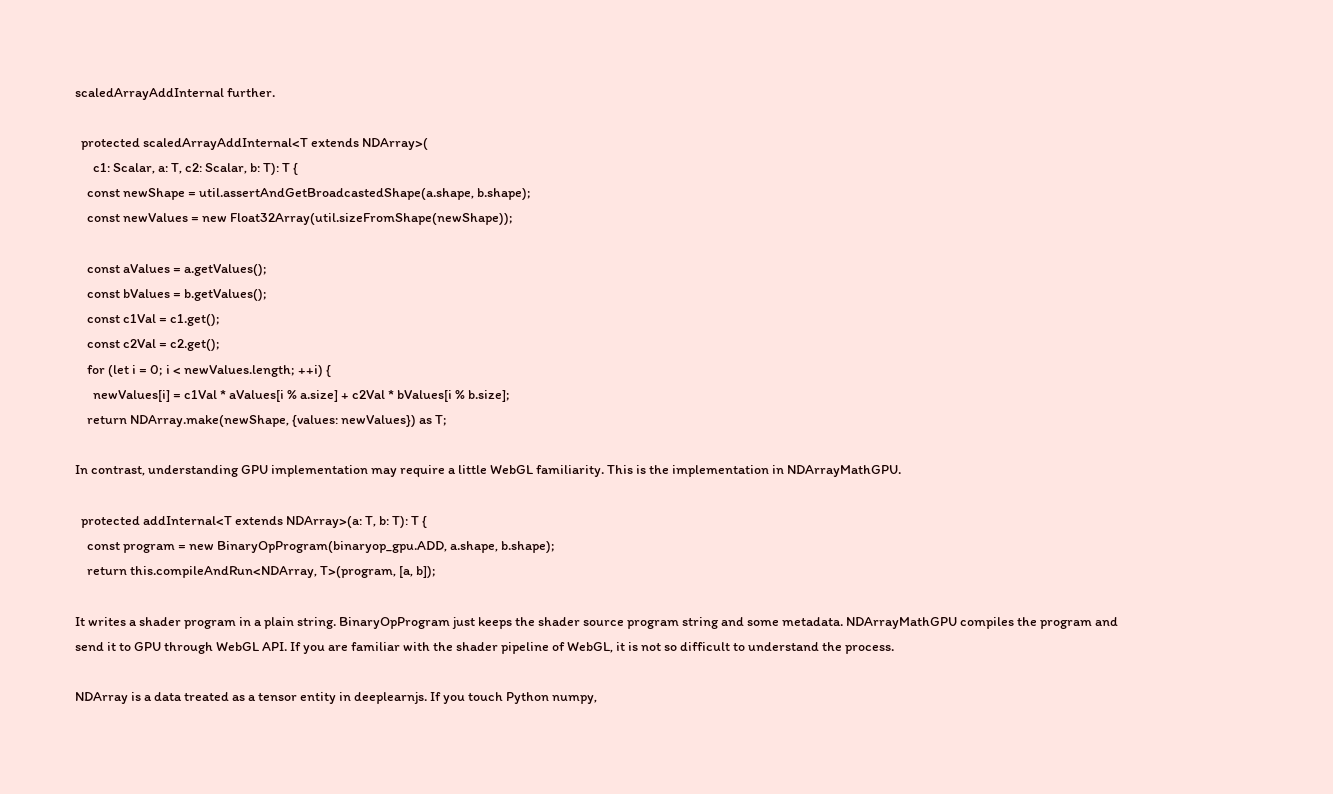scaledArrayAddInternal further.

  protected scaledArrayAddInternal<T extends NDArray>(
      c1: Scalar, a: T, c2: Scalar, b: T): T {
    const newShape = util.assertAndGetBroadcastedShape(a.shape, b.shape);
    const newValues = new Float32Array(util.sizeFromShape(newShape));

    const aValues = a.getValues();
    const bValues = b.getValues();
    const c1Val = c1.get();
    const c2Val = c2.get();
    for (let i = 0; i < newValues.length; ++i) {
      newValues[i] = c1Val * aValues[i % a.size] + c2Val * bValues[i % b.size];
    return NDArray.make(newShape, {values: newValues}) as T;

In contrast, understanding GPU implementation may require a little WebGL familiarity. This is the implementation in NDArrayMathGPU.

  protected addInternal<T extends NDArray>(a: T, b: T): T {
    const program = new BinaryOpProgram(binaryop_gpu.ADD, a.shape, b.shape);
    return this.compileAndRun<NDArray, T>(program, [a, b]);

It writes a shader program in a plain string. BinaryOpProgram just keeps the shader source program string and some metadata. NDArrayMathGPU compiles the program and send it to GPU through WebGL API. If you are familiar with the shader pipeline of WebGL, it is not so difficult to understand the process.

NDArray is a data treated as a tensor entity in deeplearnjs. If you touch Python numpy,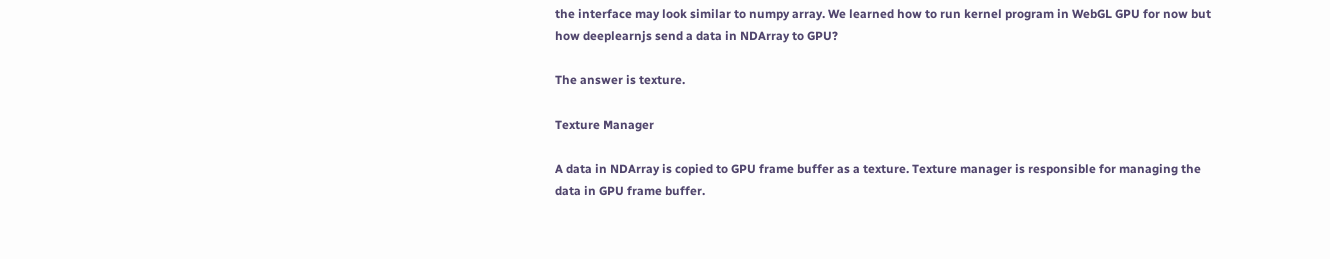the interface may look similar to numpy array. We learned how to run kernel program in WebGL GPU for now but how deeplearnjs send a data in NDArray to GPU?

The answer is texture.

Texture Manager

A data in NDArray is copied to GPU frame buffer as a texture. Texture manager is responsible for managing the data in GPU frame buffer.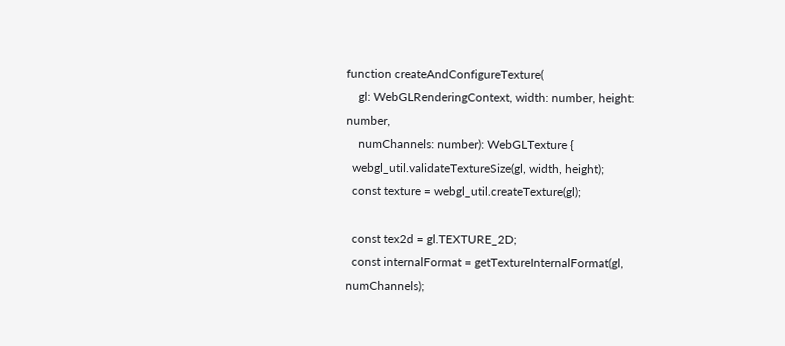function createAndConfigureTexture(
    gl: WebGLRenderingContext, width: number, height: number,
    numChannels: number): WebGLTexture {
  webgl_util.validateTextureSize(gl, width, height);
  const texture = webgl_util.createTexture(gl);

  const tex2d = gl.TEXTURE_2D;
  const internalFormat = getTextureInternalFormat(gl, numChannels);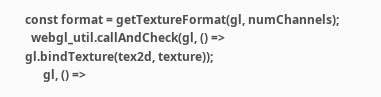const format = getTextureFormat(gl, numChannels);
  webgl_util.callAndCheck(gl, () => gl.bindTexture(tex2d, texture));
      gl, () =>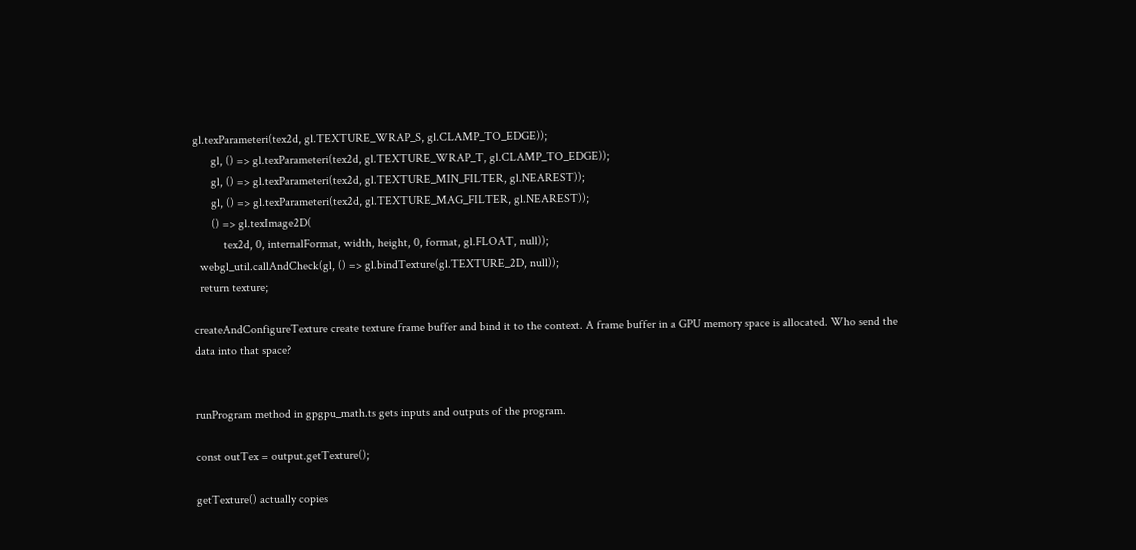gl.texParameteri(tex2d, gl.TEXTURE_WRAP_S, gl.CLAMP_TO_EDGE));
      gl, () => gl.texParameteri(tex2d, gl.TEXTURE_WRAP_T, gl.CLAMP_TO_EDGE));
      gl, () => gl.texParameteri(tex2d, gl.TEXTURE_MIN_FILTER, gl.NEAREST));
      gl, () => gl.texParameteri(tex2d, gl.TEXTURE_MAG_FILTER, gl.NEAREST));
      () => gl.texImage2D(
          tex2d, 0, internalFormat, width, height, 0, format, gl.FLOAT, null));
  webgl_util.callAndCheck(gl, () => gl.bindTexture(gl.TEXTURE_2D, null));
  return texture;

createAndConfigureTexture create texture frame buffer and bind it to the context. A frame buffer in a GPU memory space is allocated. Who send the data into that space?


runProgram method in gpgpu_math.ts gets inputs and outputs of the program.

const outTex = output.getTexture();

getTexture() actually copies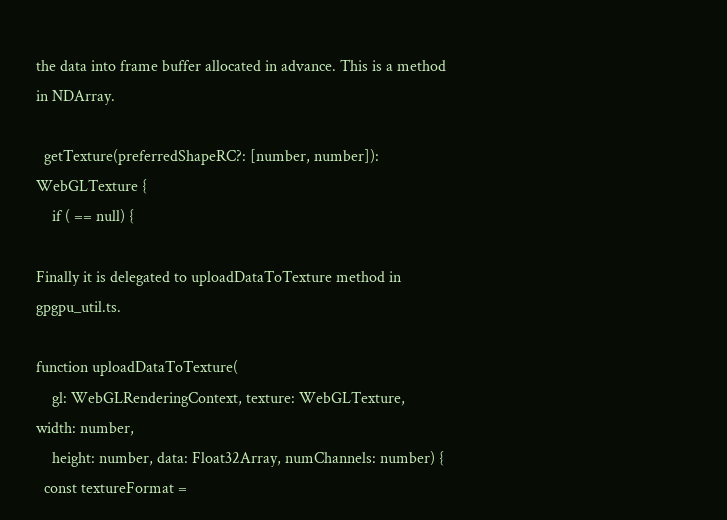the data into frame buffer allocated in advance. This is a method in NDArray.

  getTexture(preferredShapeRC?: [number, number]): WebGLTexture {
    if ( == null) {

Finally it is delegated to uploadDataToTexture method in gpgpu_util.ts.

function uploadDataToTexture(
    gl: WebGLRenderingContext, texture: WebGLTexture, width: number,
    height: number, data: Float32Array, numChannels: number) {
  const textureFormat =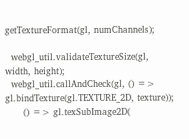getTextureFormat(gl, numChannels);

  webgl_util.validateTextureSize(gl, width, height);
  webgl_util.callAndCheck(gl, () => gl.bindTexture(gl.TEXTURE_2D, texture));
      () => gl.texSubImage2D(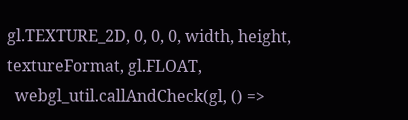gl.TEXTURE_2D, 0, 0, 0, width, height, textureFormat, gl.FLOAT,
  webgl_util.callAndCheck(gl, () =>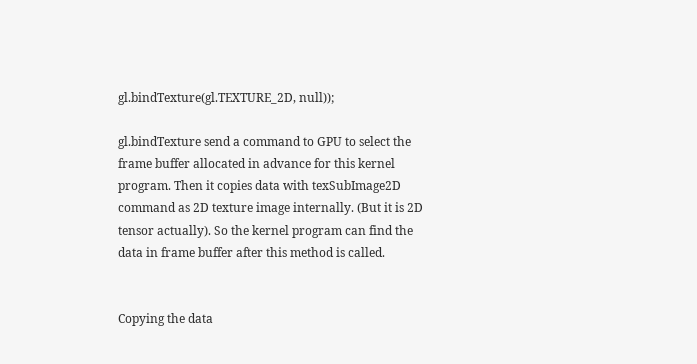gl.bindTexture(gl.TEXTURE_2D, null));

gl.bindTexture send a command to GPU to select the frame buffer allocated in advance for this kernel program. Then it copies data with texSubImage2D command as 2D texture image internally. (But it is 2D tensor actually). So the kernel program can find the data in frame buffer after this method is called.


Copying the data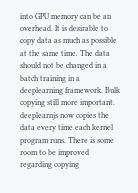into GPU memory can be an overhead. It is desirable to copy data as much as possible at the same time. The data should not be changed in a batch training in a deeplearning framework. Bulk copying still more important. deeplearnjs now copies the data every time each kernel program runs. There is some room to be improved regarding copying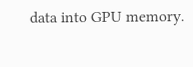data into GPU memory.